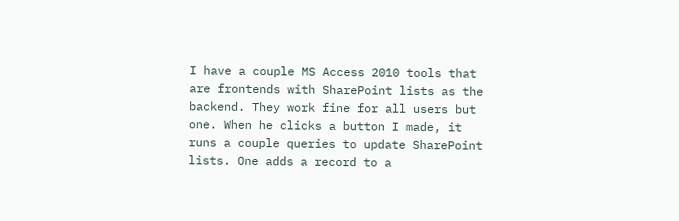I have a couple MS Access 2010 tools that are frontends with SharePoint lists as the backend. They work fine for all users but one. When he clicks a button I made, it runs a couple queries to update SharePoint lists. One adds a record to a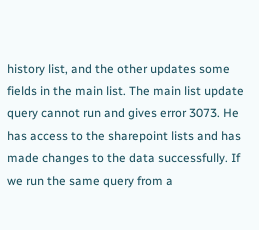history list, and the other updates some fields in the main list. The main list update query cannot run and gives error 3073. He has access to the sharepoint lists and has made changes to the data successfully. If we run the same query from a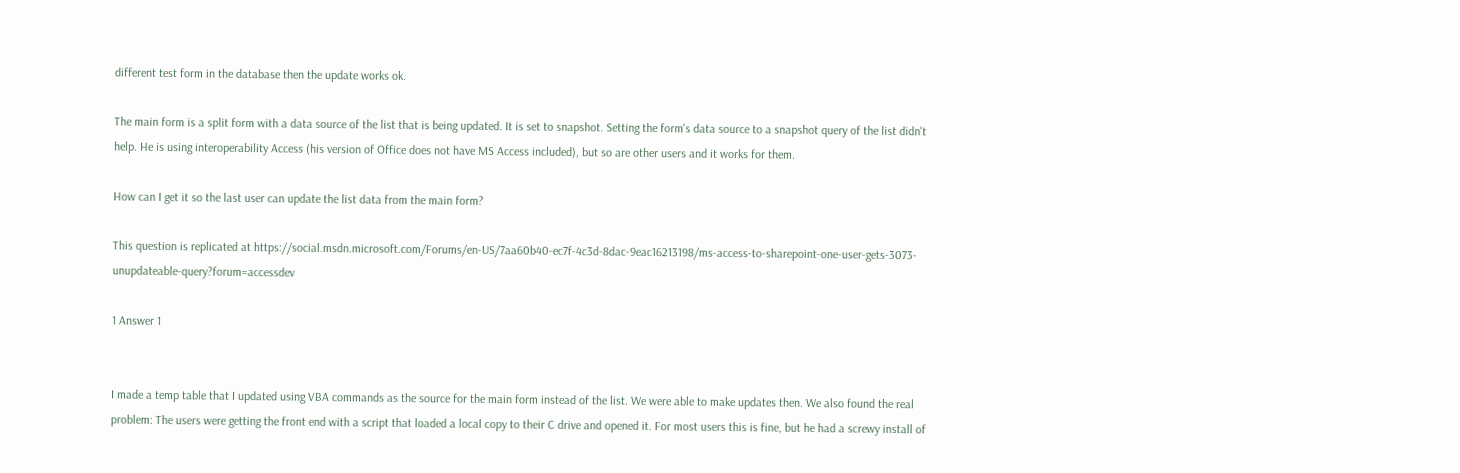different test form in the database then the update works ok.

The main form is a split form with a data source of the list that is being updated. It is set to snapshot. Setting the form's data source to a snapshot query of the list didn't help. He is using interoperability Access (his version of Office does not have MS Access included), but so are other users and it works for them.

How can I get it so the last user can update the list data from the main form?

This question is replicated at https://social.msdn.microsoft.com/Forums/en-US/7aa60b40-ec7f-4c3d-8dac-9eac16213198/ms-access-to-sharepoint-one-user-gets-3073-unupdateable-query?forum=accessdev

1 Answer 1


I made a temp table that I updated using VBA commands as the source for the main form instead of the list. We were able to make updates then. We also found the real problem: The users were getting the front end with a script that loaded a local copy to their C drive and opened it. For most users this is fine, but he had a screwy install of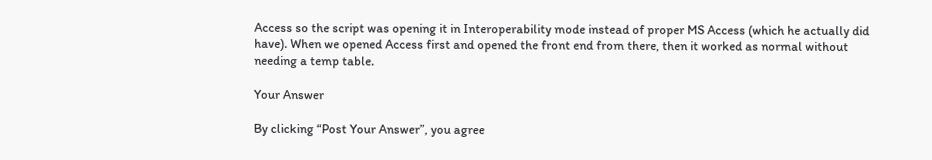Access so the script was opening it in Interoperability mode instead of proper MS Access (which he actually did have). When we opened Access first and opened the front end from there, then it worked as normal without needing a temp table.

Your Answer

By clicking “Post Your Answer”, you agree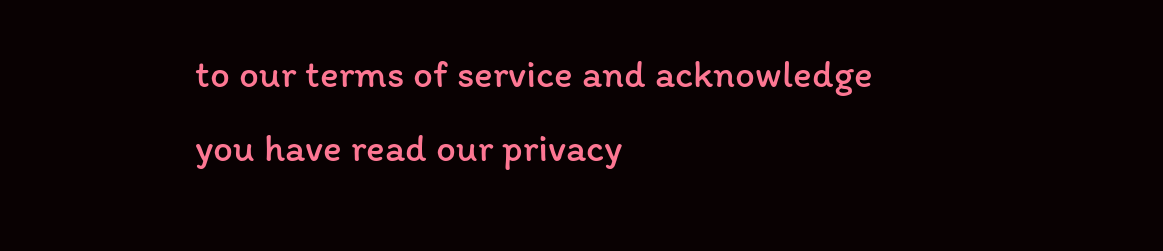to our terms of service and acknowledge you have read our privacy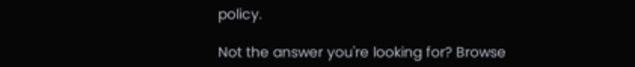policy.

Not the answer you're looking for? Browse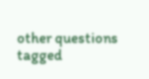other questions tagged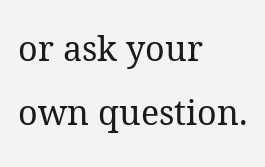or ask your own question.